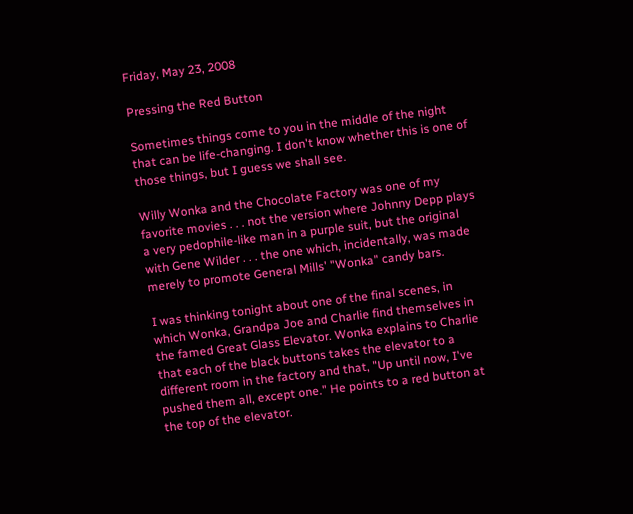Friday, May 23, 2008

Pressing the Red Button

Sometimes things come to you in the middle of the night that can be life-changing. I don't know whether this is one of those things, but I guess we shall see.

Willy Wonka and the Chocolate Factory was one of my favorite movies . . . not the version where Johnny Depp plays a very pedophile-like man in a purple suit, but the original with Gene Wilder . . . the one which, incidentally, was made merely to promote General Mills' "Wonka" candy bars.

I was thinking tonight about one of the final scenes, in which Wonka, Grandpa Joe and Charlie find themselves in the famed Great Glass Elevator. Wonka explains to Charlie that each of the black buttons takes the elevator to a different room in the factory and that, "Up until now, I've pushed them all, except one." He points to a red button at the top of the elevator.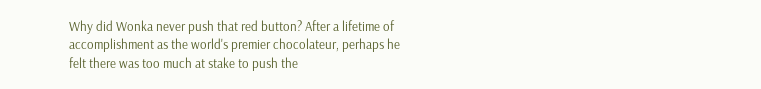Why did Wonka never push that red button? After a lifetime of accomplishment as the world's premier chocolateur, perhaps he felt there was too much at stake to push the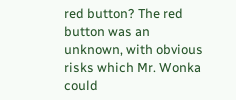red button? The red button was an unknown, with obvious risks which Mr. Wonka could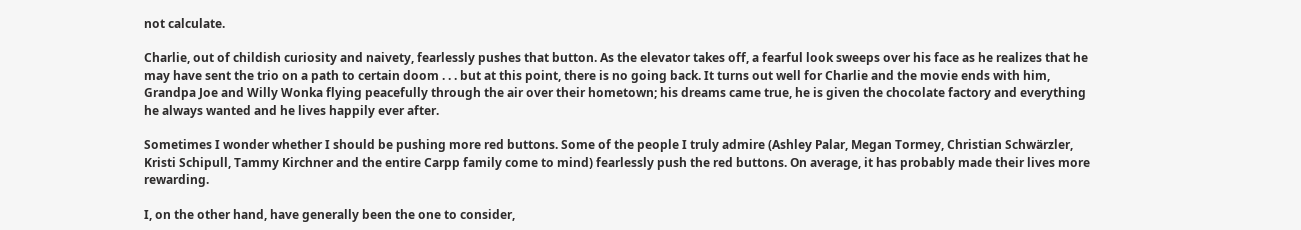not calculate.

Charlie, out of childish curiosity and naivety, fearlessly pushes that button. As the elevator takes off, a fearful look sweeps over his face as he realizes that he may have sent the trio on a path to certain doom . . . but at this point, there is no going back. It turns out well for Charlie and the movie ends with him, Grandpa Joe and Willy Wonka flying peacefully through the air over their hometown; his dreams came true, he is given the chocolate factory and everything he always wanted and he lives happily ever after.

Sometimes I wonder whether I should be pushing more red buttons. Some of the people I truly admire (Ashley Palar, Megan Tormey, Christian Schwärzler, Kristi Schipull, Tammy Kirchner and the entire Carpp family come to mind) fearlessly push the red buttons. On average, it has probably made their lives more rewarding.

I, on the other hand, have generally been the one to consider,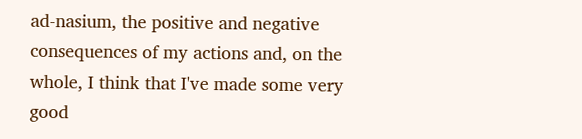ad-nasium, the positive and negative consequences of my actions and, on the whole, I think that I've made some very good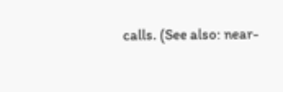calls. (See also: near-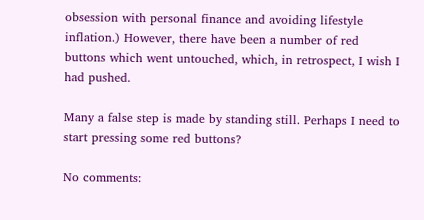obsession with personal finance and avoiding lifestyle inflation.) However, there have been a number of red buttons which went untouched, which, in retrospect, I wish I had pushed.

Many a false step is made by standing still. Perhaps I need to start pressing some red buttons?

No comments: